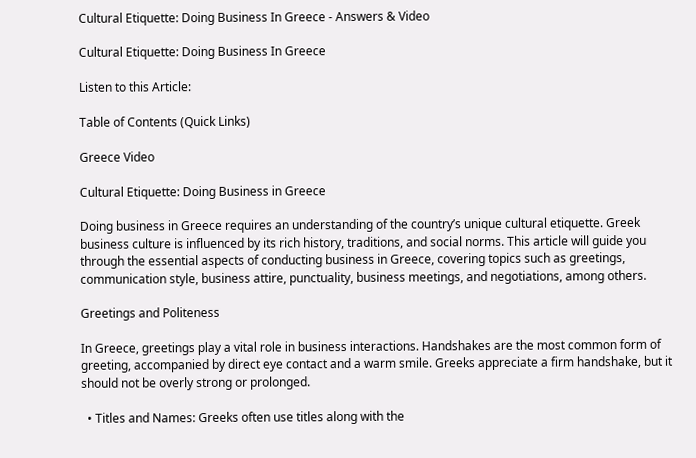Cultural Etiquette: Doing Business In Greece - Answers & Video

Cultural Etiquette: Doing Business In Greece

Listen to this Article:

Table of Contents (Quick Links)

Greece Video

Cultural Etiquette: Doing Business in Greece

Doing business in Greece requires an understanding of the country’s unique cultural etiquette. Greek business culture is influenced by its rich history, traditions, and social norms. This article will guide you through the essential aspects of conducting business in Greece, covering topics such as greetings, communication style, business attire, punctuality, business meetings, and negotiations, among others.

Greetings and Politeness

In Greece, greetings play a vital role in business interactions. Handshakes are the most common form of greeting, accompanied by direct eye contact and a warm smile. Greeks appreciate a firm handshake, but it should not be overly strong or prolonged.

  • Titles and Names: Greeks often use titles along with the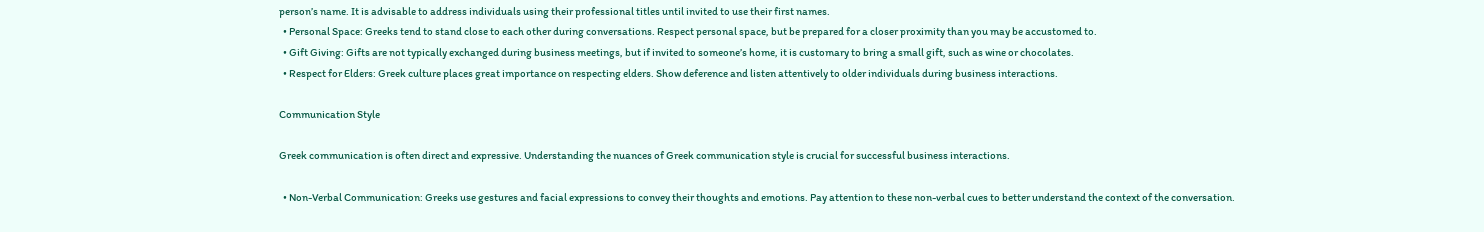person’s name. It is advisable to address individuals using their professional titles until invited to use their first names.
  • Personal Space: Greeks tend to stand close to each other during conversations. Respect personal space, but be prepared for a closer proximity than you may be accustomed to.
  • Gift Giving: Gifts are not typically exchanged during business meetings, but if invited to someone’s home, it is customary to bring a small gift, such as wine or chocolates.
  • Respect for Elders: Greek culture places great importance on respecting elders. Show deference and listen attentively to older individuals during business interactions.

Communication Style

Greek communication is often direct and expressive. Understanding the nuances of Greek communication style is crucial for successful business interactions.

  • Non-Verbal Communication: Greeks use gestures and facial expressions to convey their thoughts and emotions. Pay attention to these non-verbal cues to better understand the context of the conversation.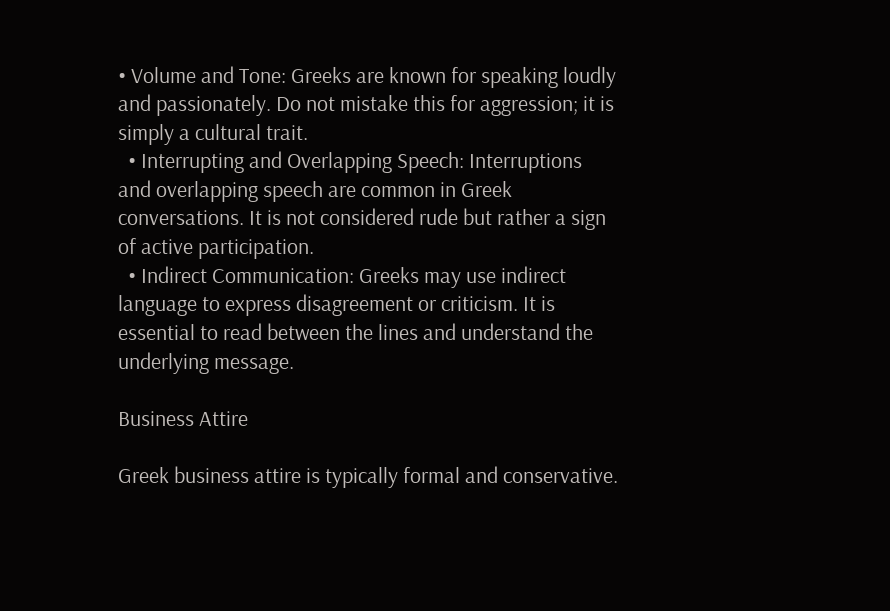• Volume and Tone: Greeks are known for speaking loudly and passionately. Do not mistake this for aggression; it is simply a cultural trait.
  • Interrupting and Overlapping Speech: Interruptions and overlapping speech are common in Greek conversations. It is not considered rude but rather a sign of active participation.
  • Indirect Communication: Greeks may use indirect language to express disagreement or criticism. It is essential to read between the lines and understand the underlying message.

Business Attire

Greek business attire is typically formal and conservative.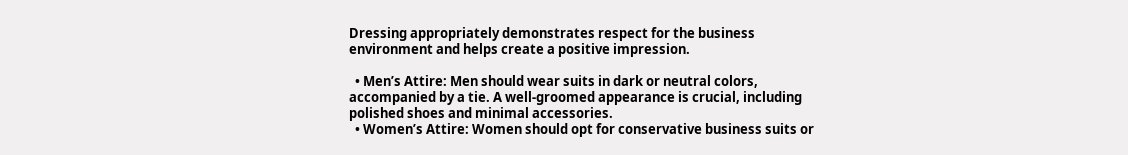Dressing appropriately demonstrates respect for the business environment and helps create a positive impression.

  • Men’s Attire: Men should wear suits in dark or neutral colors, accompanied by a tie. A well-groomed appearance is crucial, including polished shoes and minimal accessories.
  • Women’s Attire: Women should opt for conservative business suits or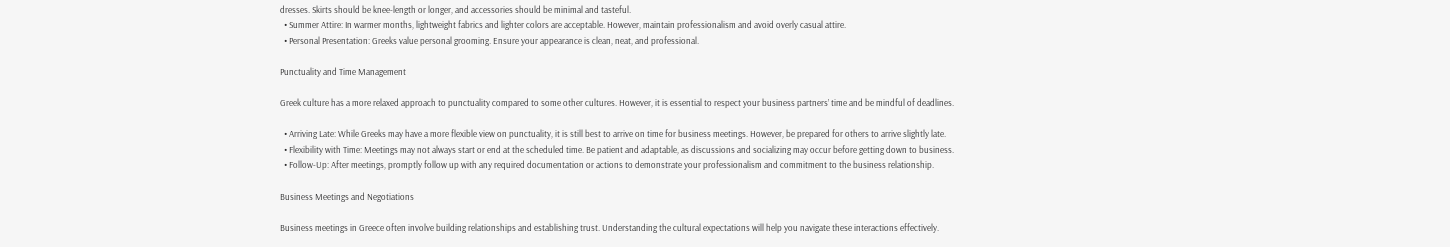dresses. Skirts should be knee-length or longer, and accessories should be minimal and tasteful.
  • Summer Attire: In warmer months, lightweight fabrics and lighter colors are acceptable. However, maintain professionalism and avoid overly casual attire.
  • Personal Presentation: Greeks value personal grooming. Ensure your appearance is clean, neat, and professional.

Punctuality and Time Management

Greek culture has a more relaxed approach to punctuality compared to some other cultures. However, it is essential to respect your business partners’ time and be mindful of deadlines.

  • Arriving Late: While Greeks may have a more flexible view on punctuality, it is still best to arrive on time for business meetings. However, be prepared for others to arrive slightly late.
  • Flexibility with Time: Meetings may not always start or end at the scheduled time. Be patient and adaptable, as discussions and socializing may occur before getting down to business.
  • Follow-Up: After meetings, promptly follow up with any required documentation or actions to demonstrate your professionalism and commitment to the business relationship.

Business Meetings and Negotiations

Business meetings in Greece often involve building relationships and establishing trust. Understanding the cultural expectations will help you navigate these interactions effectively.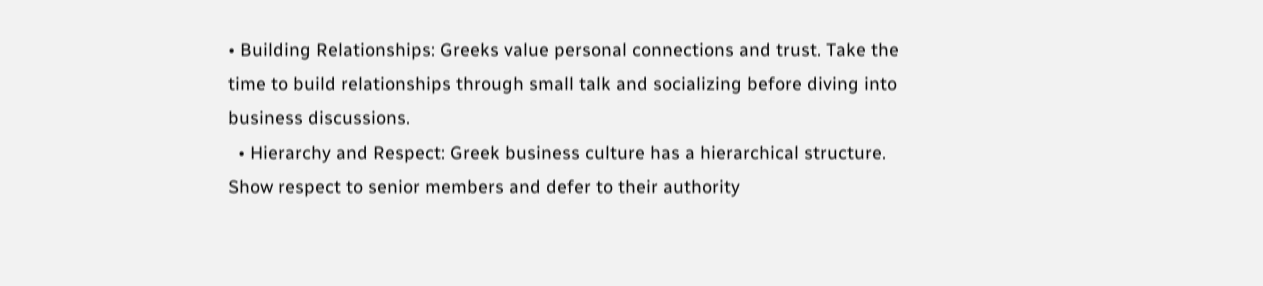• Building Relationships: Greeks value personal connections and trust. Take the time to build relationships through small talk and socializing before diving into business discussions.
  • Hierarchy and Respect: Greek business culture has a hierarchical structure. Show respect to senior members and defer to their authority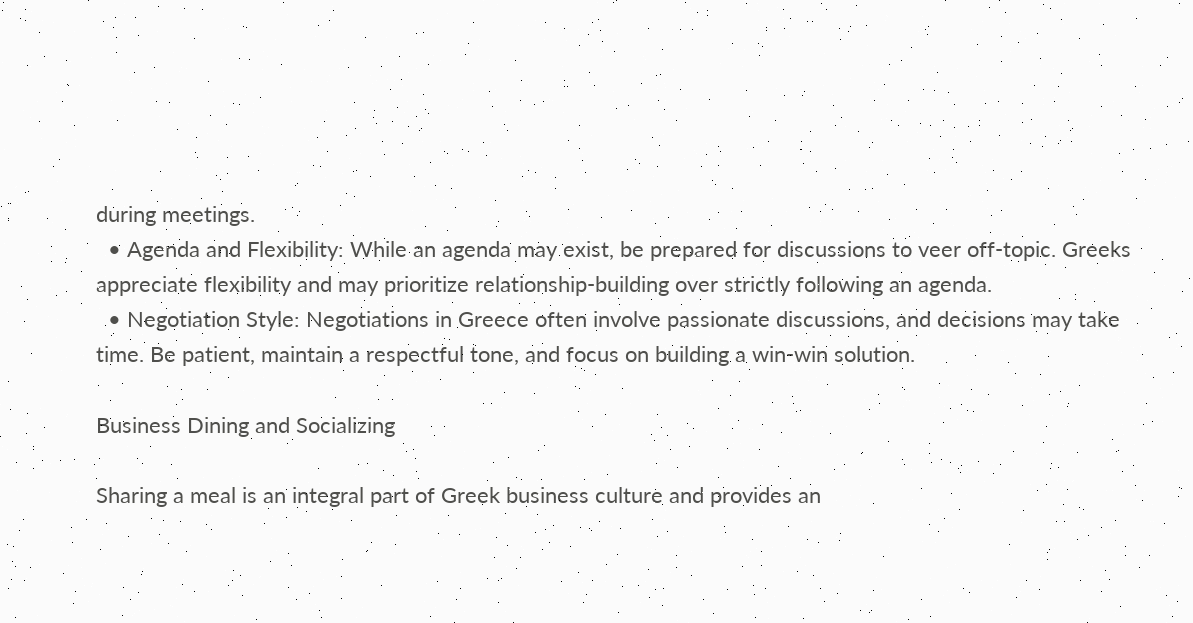during meetings.
  • Agenda and Flexibility: While an agenda may exist, be prepared for discussions to veer off-topic. Greeks appreciate flexibility and may prioritize relationship-building over strictly following an agenda.
  • Negotiation Style: Negotiations in Greece often involve passionate discussions, and decisions may take time. Be patient, maintain a respectful tone, and focus on building a win-win solution.

Business Dining and Socializing

Sharing a meal is an integral part of Greek business culture and provides an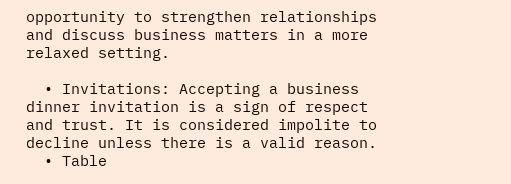opportunity to strengthen relationships and discuss business matters in a more relaxed setting.

  • Invitations: Accepting a business dinner invitation is a sign of respect and trust. It is considered impolite to decline unless there is a valid reason.
  • Table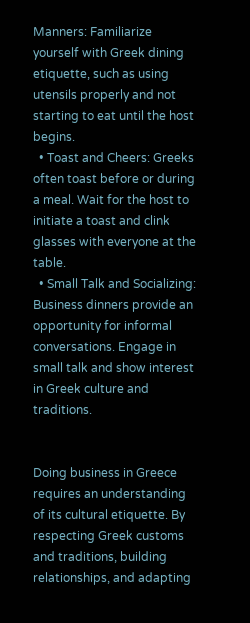Manners: Familiarize yourself with Greek dining etiquette, such as using utensils properly and not starting to eat until the host begins.
  • Toast and Cheers: Greeks often toast before or during a meal. Wait for the host to initiate a toast and clink glasses with everyone at the table.
  • Small Talk and Socializing: Business dinners provide an opportunity for informal conversations. Engage in small talk and show interest in Greek culture and traditions.


Doing business in Greece requires an understanding of its cultural etiquette. By respecting Greek customs and traditions, building relationships, and adapting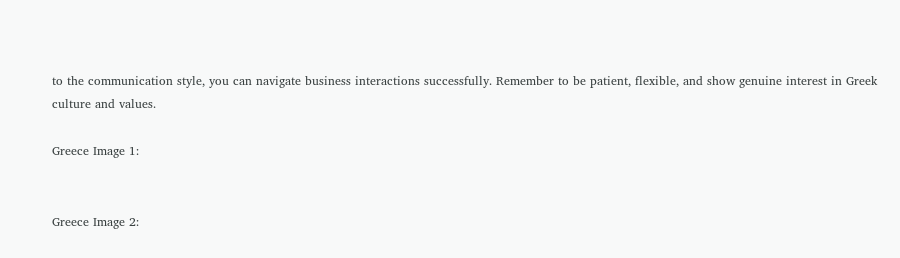to the communication style, you can navigate business interactions successfully. Remember to be patient, flexible, and show genuine interest in Greek culture and values.

Greece Image 1:


Greece Image 2: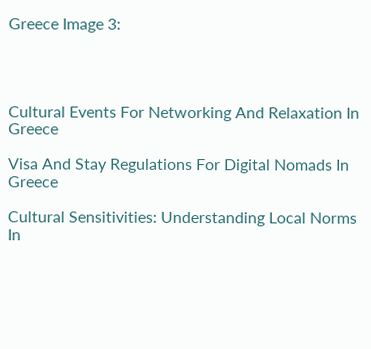Greece Image 3:




Cultural Events For Networking And Relaxation In Greece

Visa And Stay Regulations For Digital Nomads In Greece

Cultural Sensitivities: Understanding Local Norms In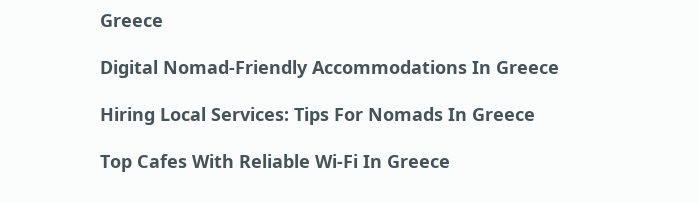Greece

Digital Nomad-Friendly Accommodations In Greece

Hiring Local Services: Tips For Nomads In Greece

Top Cafes With Reliable Wi-Fi In Greece